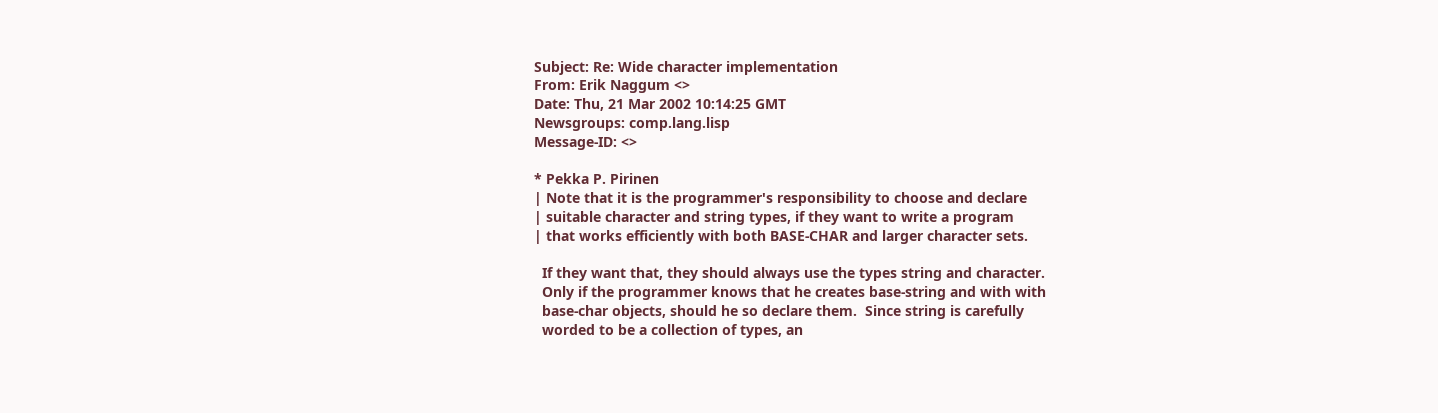Subject: Re: Wide character implementation
From: Erik Naggum <>
Date: Thu, 21 Mar 2002 10:14:25 GMT
Newsgroups: comp.lang.lisp
Message-ID: <>

* Pekka P. Pirinen
| Note that it is the programmer's responsibility to choose and declare
| suitable character and string types, if they want to write a program
| that works efficiently with both BASE-CHAR and larger character sets.

  If they want that, they should always use the types string and character.
  Only if the programmer knows that he creates base-string and with with
  base-char objects, should he so declare them.  Since string is carefully
  worded to be a collection of types, an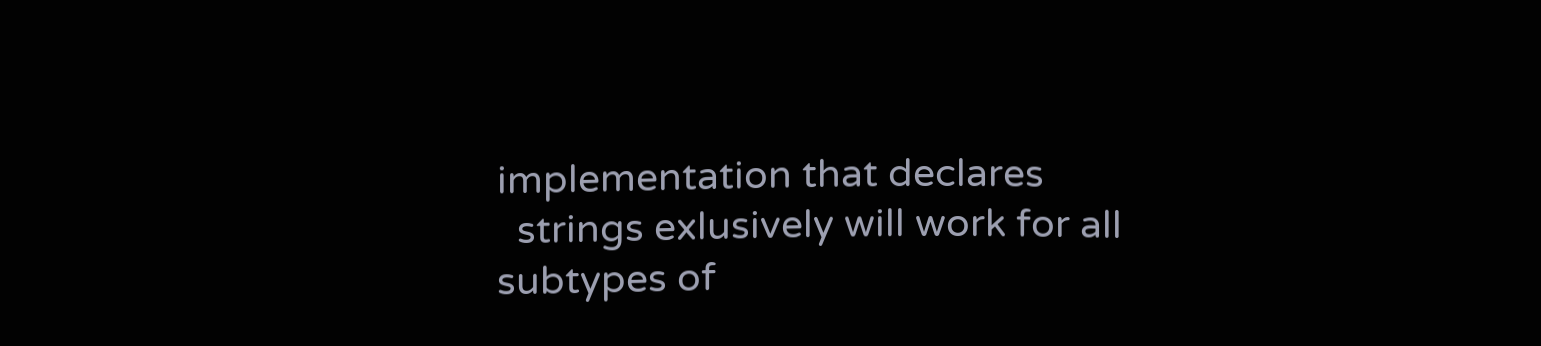implementation that declares
  strings exlusively will work for all subtypes of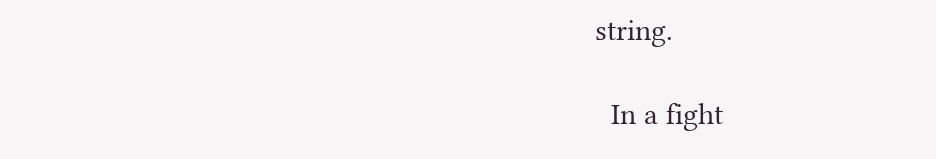string.

  In a fight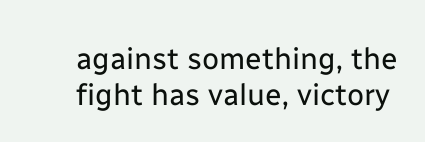against something, the fight has value, victory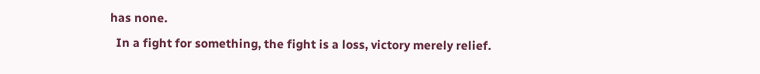has none.
  In a fight for something, the fight is a loss, victory merely relief.